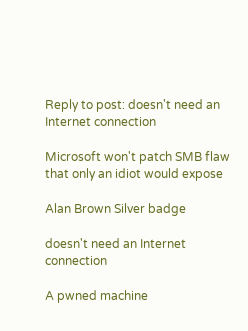Reply to post: doesn't need an Internet connection

Microsoft won't patch SMB flaw that only an idiot would expose

Alan Brown Silver badge

doesn't need an Internet connection

A pwned machine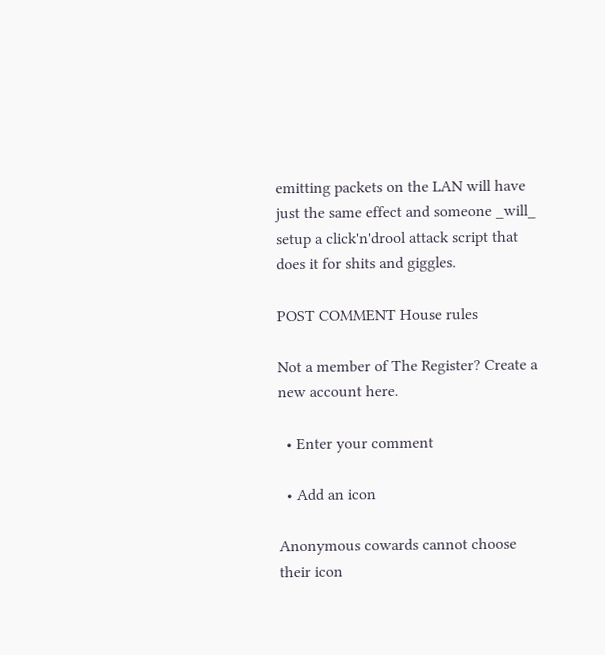emitting packets on the LAN will have just the same effect and someone _will_ setup a click'n'drool attack script that does it for shits and giggles.

POST COMMENT House rules

Not a member of The Register? Create a new account here.

  • Enter your comment

  • Add an icon

Anonymous cowards cannot choose their icon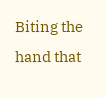Biting the hand that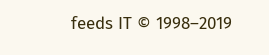feeds IT © 1998–2019